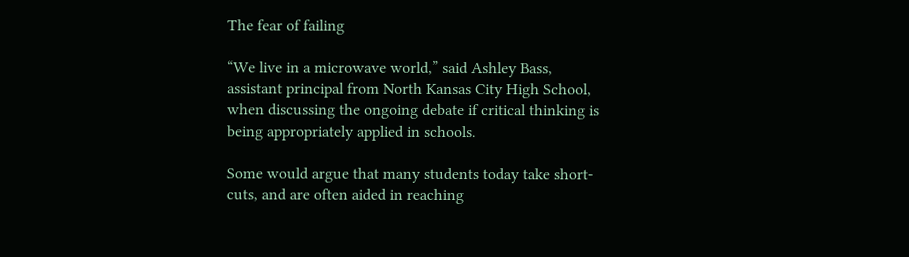The fear of failing

“We live in a microwave world,” said Ashley Bass, assistant principal from North Kansas City High School, when discussing the ongoing debate if critical thinking is being appropriately applied in schools.

Some would argue that many students today take short-cuts, and are often aided in reaching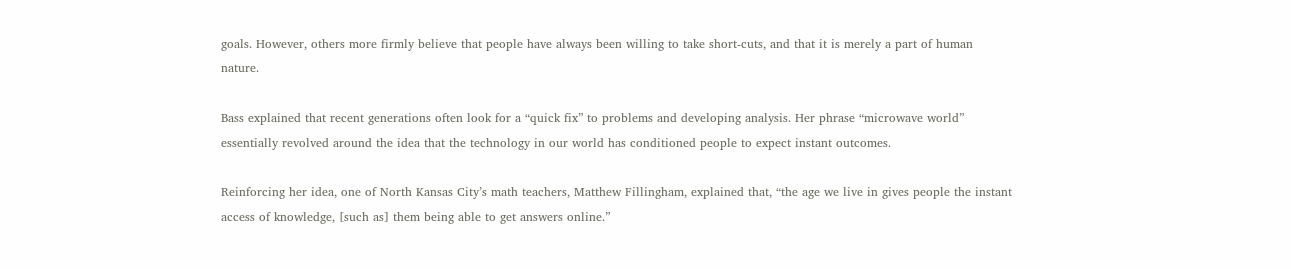goals. However, others more firmly believe that people have always been willing to take short-cuts, and that it is merely a part of human nature.

Bass explained that recent generations often look for a “quick fix” to problems and developing analysis. Her phrase “microwave world” essentially revolved around the idea that the technology in our world has conditioned people to expect instant outcomes.

Reinforcing her idea, one of North Kansas City’s math teachers, Matthew Fillingham, explained that, “the age we live in gives people the instant access of knowledge, [such as] them being able to get answers online.”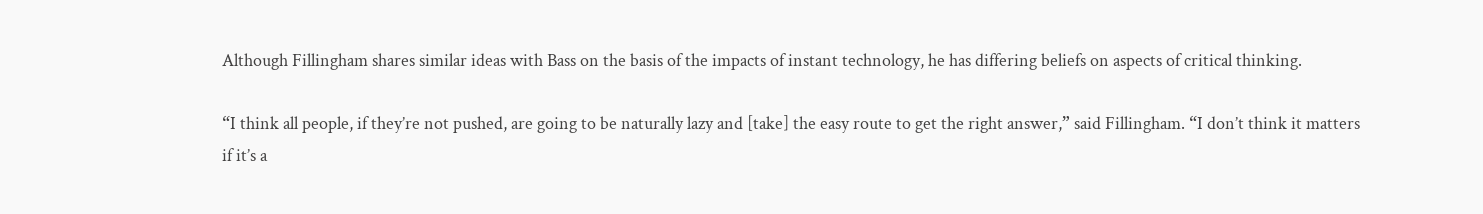Although Fillingham shares similar ideas with Bass on the basis of the impacts of instant technology, he has differing beliefs on aspects of critical thinking.

“I think all people, if they’re not pushed, are going to be naturally lazy and [take] the easy route to get the right answer,” said Fillingham. “I don’t think it matters if it’s a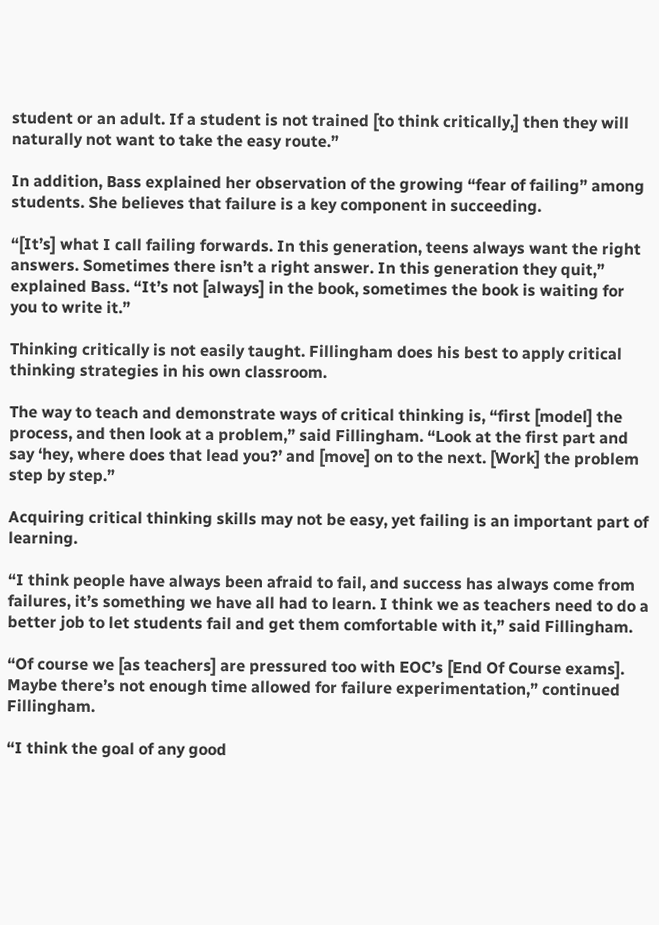student or an adult. If a student is not trained [to think critically,] then they will naturally not want to take the easy route.”

In addition, Bass explained her observation of the growing “fear of failing” among students. She believes that failure is a key component in succeeding.

“[It’s] what I call failing forwards. In this generation, teens always want the right answers. Sometimes there isn’t a right answer. In this generation they quit,” explained Bass. “It’s not [always] in the book, sometimes the book is waiting for you to write it.”

Thinking critically is not easily taught. Fillingham does his best to apply critical thinking strategies in his own classroom.

The way to teach and demonstrate ways of critical thinking is, “first [model] the process, and then look at a problem,” said Fillingham. “Look at the first part and say ‘hey, where does that lead you?’ and [move] on to the next. [Work] the problem step by step.”

Acquiring critical thinking skills may not be easy, yet failing is an important part of learning.

“I think people have always been afraid to fail, and success has always come from failures, it’s something we have all had to learn. I think we as teachers need to do a better job to let students fail and get them comfortable with it,” said Fillingham.

“Of course we [as teachers] are pressured too with EOC’s [End Of Course exams]. Maybe there’s not enough time allowed for failure experimentation,” continued Fillingham.

“I think the goal of any good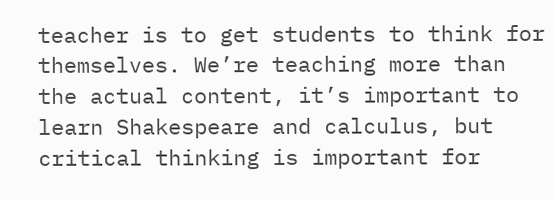teacher is to get students to think for themselves. We’re teaching more than the actual content, it’s important to learn Shakespeare and calculus, but critical thinking is important for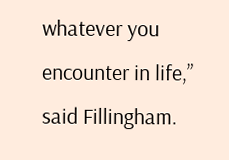whatever you encounter in life,” said Fillingham.